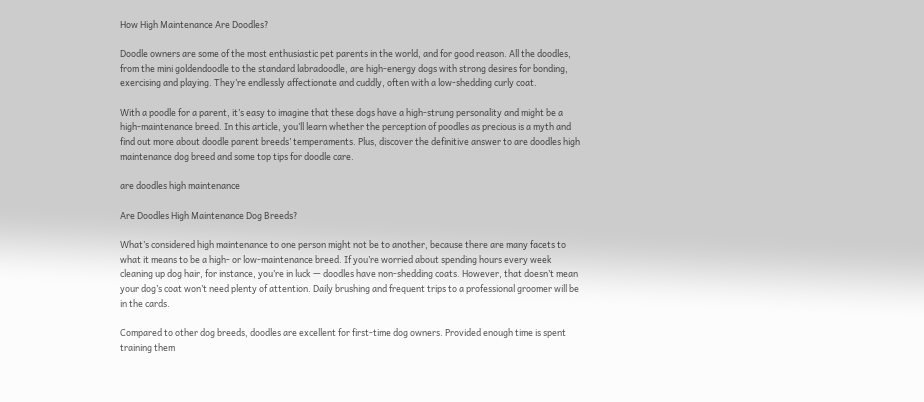How High Maintenance Are Doodles?

Doodle owners are some of the most enthusiastic pet parents in the world, and for good reason. All the doodles, from the mini goldendoodle to the standard labradoodle, are high-energy dogs with strong desires for bonding, exercising and playing. They’re endlessly affectionate and cuddly, often with a low-shedding curly coat.

With a poodle for a parent, it’s easy to imagine that these dogs have a high-strung personality and might be a high-maintenance breed. In this article, you’ll learn whether the perception of poodles as precious is a myth and find out more about doodle parent breeds’ temperaments. Plus, discover the definitive answer to are doodles high maintenance dog breed and some top tips for doodle care.

are doodles high maintenance

Are Doodles High Maintenance Dog Breeds?

What’s considered high maintenance to one person might not be to another, because there are many facets to what it means to be a high- or low-maintenance breed. If you’re worried about spending hours every week cleaning up dog hair, for instance, you’re in luck — doodles have non-shedding coats. However, that doesn’t mean your dog’s coat won’t need plenty of attention. Daily brushing and frequent trips to a professional groomer will be in the cards.

Compared to other dog breeds, doodles are excellent for first-time dog owners. Provided enough time is spent training them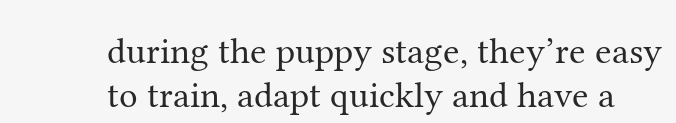during the puppy stage, they’re easy to train, adapt quickly and have a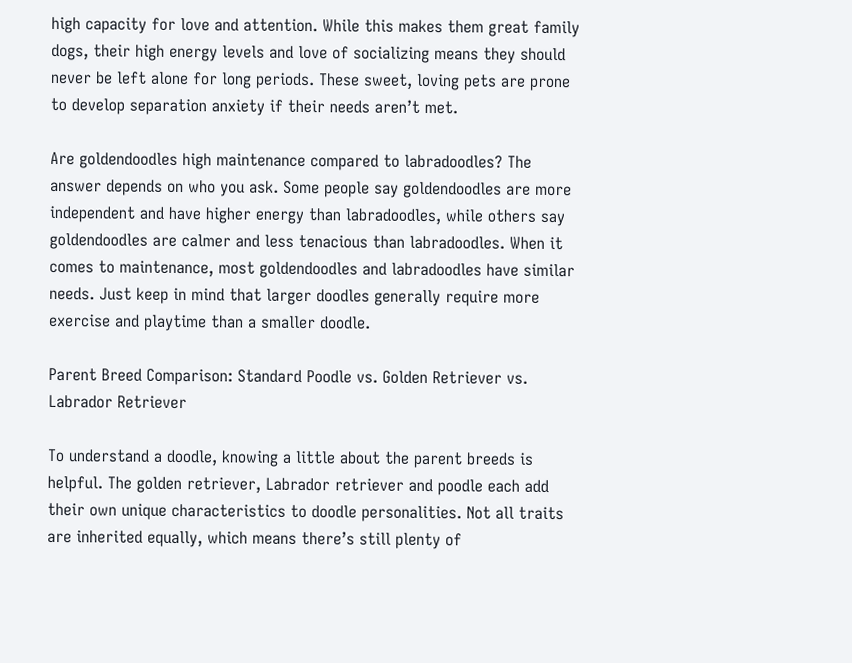high capacity for love and attention. While this makes them great family dogs, their high energy levels and love of socializing means they should never be left alone for long periods. These sweet, loving pets are prone to develop separation anxiety if their needs aren’t met.

Are goldendoodles high maintenance compared to labradoodles? The answer depends on who you ask. Some people say goldendoodles are more independent and have higher energy than labradoodles, while others say goldendoodles are calmer and less tenacious than labradoodles. When it comes to maintenance, most goldendoodles and labradoodles have similar needs. Just keep in mind that larger doodles generally require more exercise and playtime than a smaller doodle.

Parent Breed Comparison: Standard Poodle vs. Golden Retriever vs. Labrador Retriever

To understand a doodle, knowing a little about the parent breeds is helpful. The golden retriever, Labrador retriever and poodle each add their own unique characteristics to doodle personalities. Not all traits are inherited equally, which means there’s still plenty of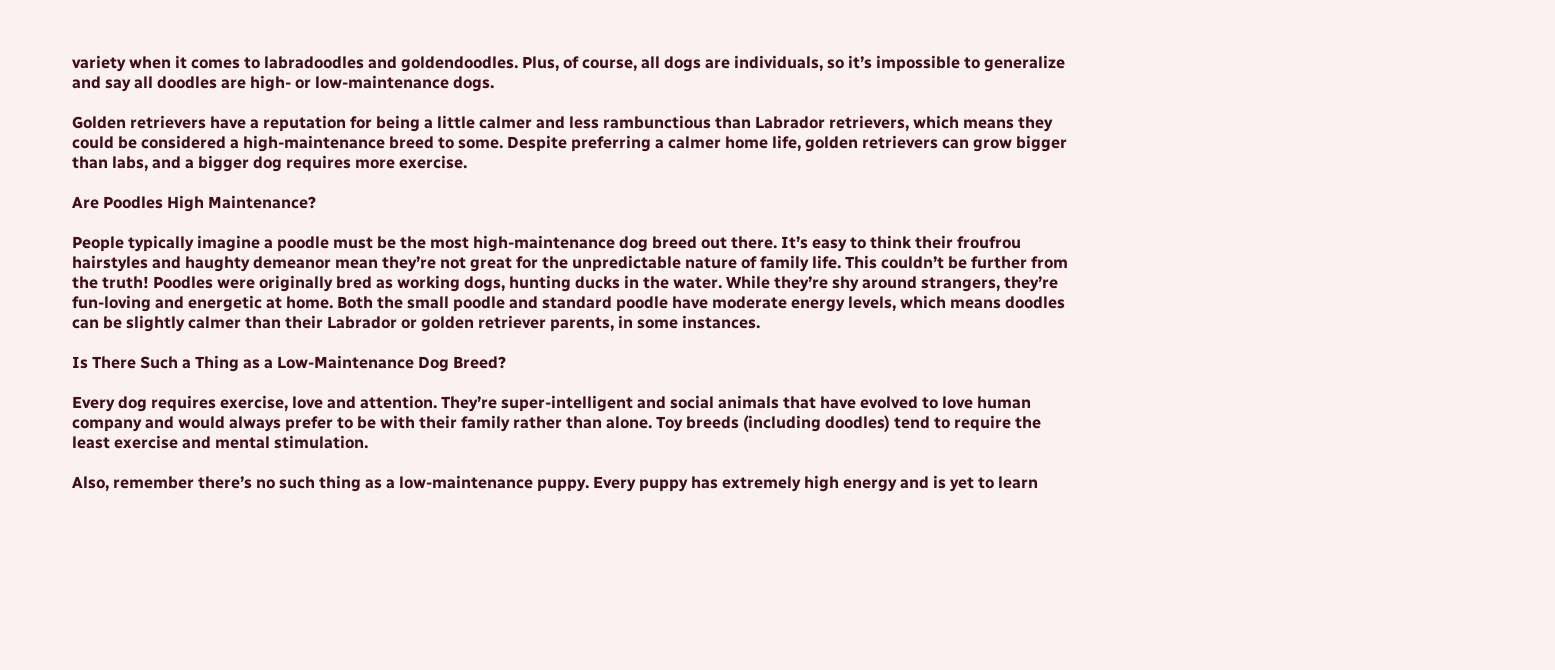variety when it comes to labradoodles and goldendoodles. Plus, of course, all dogs are individuals, so it’s impossible to generalize and say all doodles are high- or low-maintenance dogs.

Golden retrievers have a reputation for being a little calmer and less rambunctious than Labrador retrievers, which means they could be considered a high-maintenance breed to some. Despite preferring a calmer home life, golden retrievers can grow bigger than labs, and a bigger dog requires more exercise.

Are Poodles High Maintenance?

People typically imagine a poodle must be the most high-maintenance dog breed out there. It’s easy to think their froufrou hairstyles and haughty demeanor mean they’re not great for the unpredictable nature of family life. This couldn’t be further from the truth! Poodles were originally bred as working dogs, hunting ducks in the water. While they’re shy around strangers, they’re fun-loving and energetic at home. Both the small poodle and standard poodle have moderate energy levels, which means doodles can be slightly calmer than their Labrador or golden retriever parents, in some instances.

Is There Such a Thing as a Low-Maintenance Dog Breed?

Every dog requires exercise, love and attention. They’re super-intelligent and social animals that have evolved to love human company and would always prefer to be with their family rather than alone. Toy breeds (including doodles) tend to require the least exercise and mental stimulation.

Also, remember there’s no such thing as a low-maintenance puppy. Every puppy has extremely high energy and is yet to learn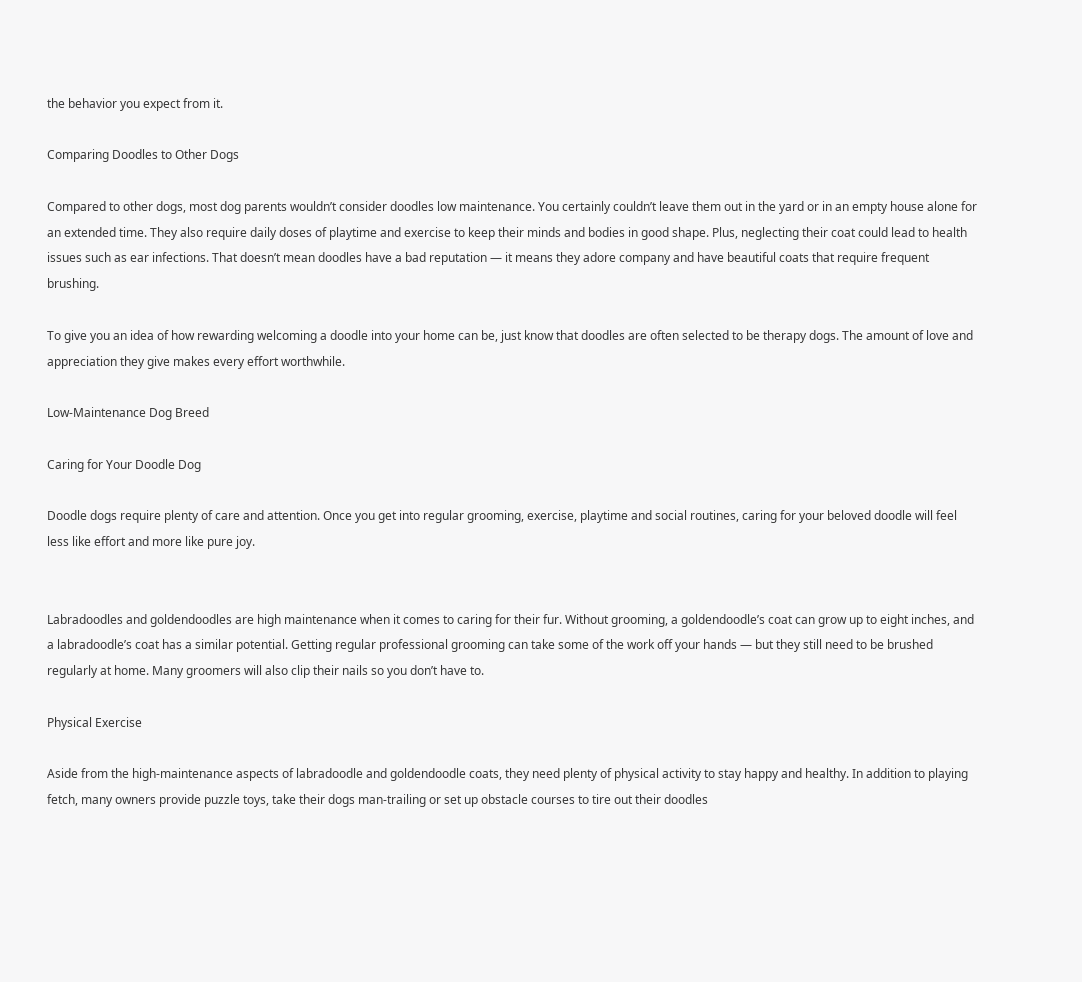the behavior you expect from it.

Comparing Doodles to Other Dogs

Compared to other dogs, most dog parents wouldn’t consider doodles low maintenance. You certainly couldn’t leave them out in the yard or in an empty house alone for an extended time. They also require daily doses of playtime and exercise to keep their minds and bodies in good shape. Plus, neglecting their coat could lead to health issues such as ear infections. That doesn’t mean doodles have a bad reputation — it means they adore company and have beautiful coats that require frequent brushing.

To give you an idea of how rewarding welcoming a doodle into your home can be, just know that doodles are often selected to be therapy dogs. The amount of love and appreciation they give makes every effort worthwhile.

Low-Maintenance Dog Breed

Caring for Your Doodle Dog

Doodle dogs require plenty of care and attention. Once you get into regular grooming, exercise, playtime and social routines, caring for your beloved doodle will feel less like effort and more like pure joy.


Labradoodles and goldendoodles are high maintenance when it comes to caring for their fur. Without grooming, a goldendoodle’s coat can grow up to eight inches, and a labradoodle’s coat has a similar potential. Getting regular professional grooming can take some of the work off your hands — but they still need to be brushed regularly at home. Many groomers will also clip their nails so you don’t have to.

Physical Exercise

Aside from the high-maintenance aspects of labradoodle and goldendoodle coats, they need plenty of physical activity to stay happy and healthy. In addition to playing fetch, many owners provide puzzle toys, take their dogs man-trailing or set up obstacle courses to tire out their doodles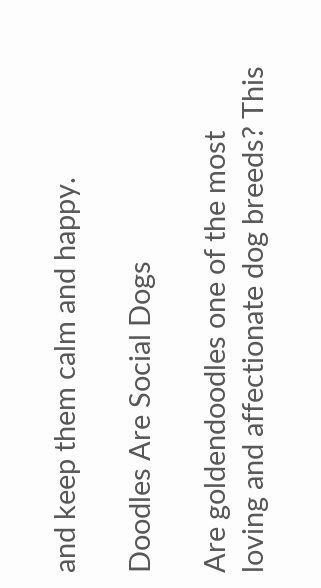and keep them calm and happy.

Doodles Are Social Dogs

Are goldendoodles one of the most loving and affectionate dog breeds? This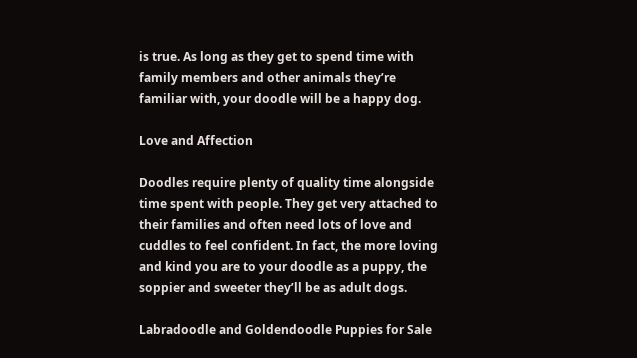is true. As long as they get to spend time with family members and other animals they’re familiar with, your doodle will be a happy dog.

Love and Affection

Doodles require plenty of quality time alongside time spent with people. They get very attached to their families and often need lots of love and cuddles to feel confident. In fact, the more loving and kind you are to your doodle as a puppy, the soppier and sweeter they’ll be as adult dogs.

Labradoodle and Goldendoodle Puppies for Sale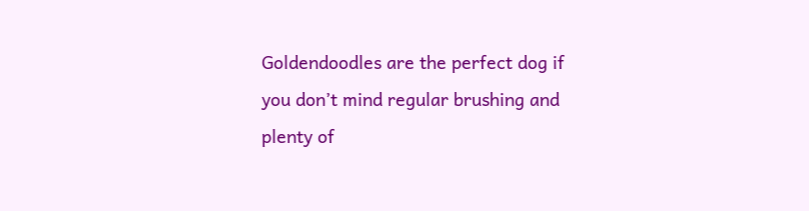Goldendoodles are the perfect dog if you don’t mind regular brushing and plenty of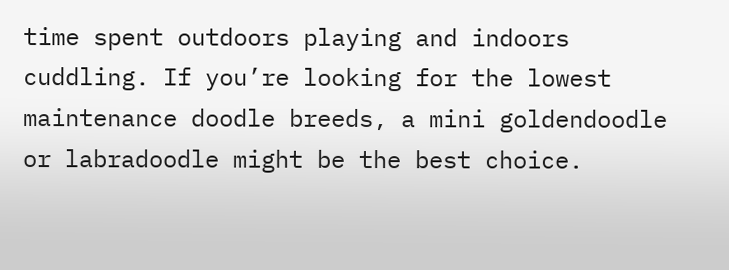time spent outdoors playing and indoors cuddling. If you’re looking for the lowest maintenance doodle breeds, a mini goldendoodle or labradoodle might be the best choice.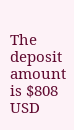The deposit amount is $808 USD